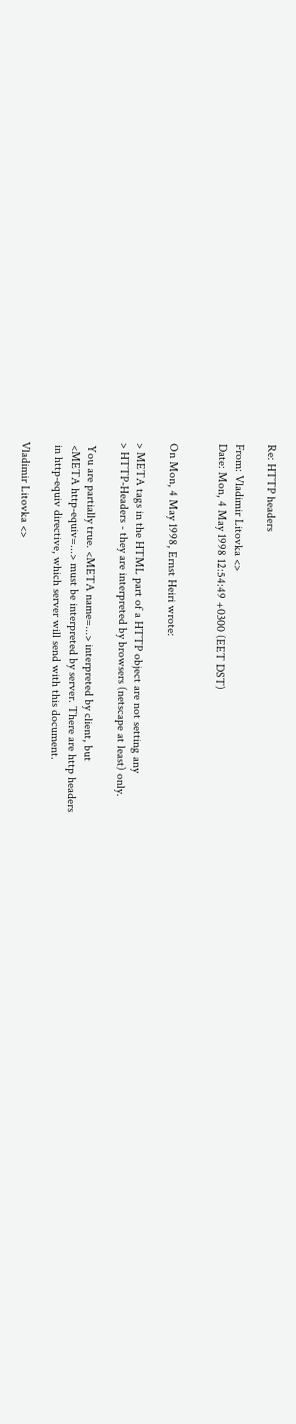Re: HTTP headers

From: Vladimir Litovka <>
Date: Mon, 4 May 1998 12:54:49 +0300 (EET DST)


On Mon, 4 May 1998, Ernst Heiri wrote:

> META tags in the HTML part of a HTTP object are not setting any
> HTTP-Headers - they are interpreted by browsers (netscape at least) only.

 You are partially true. <META name=...> interpreted by client, but
 <META http-equiv=...> must be interpreted by server. There are http headers
 in http-equiv directive, which server will send with this document.

Vladimir Litovka <>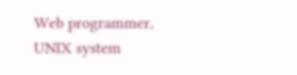Web programmer, UNIX system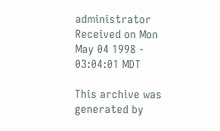administrator
Received on Mon May 04 1998 - 03:04:01 MDT

This archive was generated by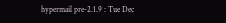hypermail pre-2.1.9 : Tue Dec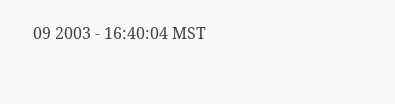09 2003 - 16:40:04 MST